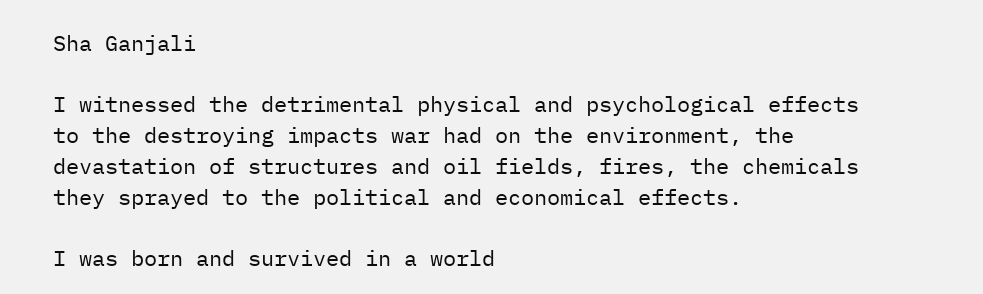Sha Ganjali

I witnessed the detrimental physical and psychological effects to the destroying impacts war had on the environment, the devastation of structures and oil fields, fires, the chemicals they sprayed to the political and economical effects.

I was born and survived in a world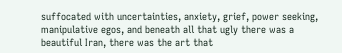suffocated with uncertainties, anxiety, grief, power seeking, manipulative egos, and beneath all that ugly there was a beautiful Iran, there was the art that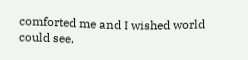comforted me and I wished world could see.